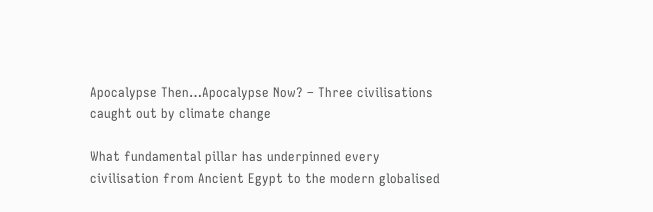Apocalypse Then…Apocalypse Now? – Three civilisations caught out by climate change

What fundamental pillar has underpinned every civilisation from Ancient Egypt to the modern globalised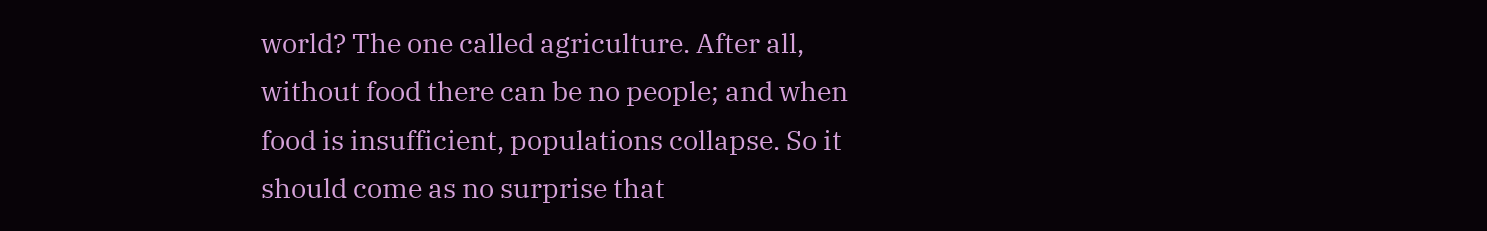world? The one called agriculture. After all, without food there can be no people; and when food is insufficient, populations collapse. So it should come as no surprise that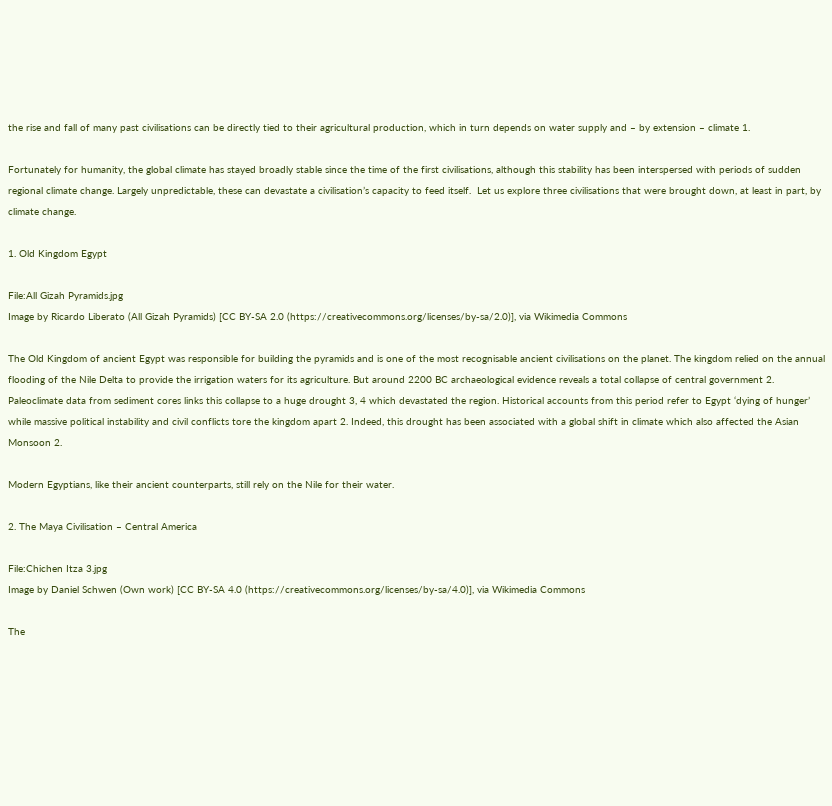the rise and fall of many past civilisations can be directly tied to their agricultural production, which in turn depends on water supply and – by extension – climate 1.

Fortunately for humanity, the global climate has stayed broadly stable since the time of the first civilisations, although this stability has been interspersed with periods of sudden regional climate change. Largely unpredictable, these can devastate a civilisation’s capacity to feed itself.  Let us explore three civilisations that were brought down, at least in part, by climate change.

1. Old Kingdom Egypt

File:All Gizah Pyramids.jpg
Image by Ricardo Liberato (All Gizah Pyramids) [CC BY-SA 2.0 (https://creativecommons.org/licenses/by-sa/2.0)], via Wikimedia Commons

The Old Kingdom of ancient Egypt was responsible for building the pyramids and is one of the most recognisable ancient civilisations on the planet. The kingdom relied on the annual flooding of the Nile Delta to provide the irrigation waters for its agriculture. But around 2200 BC archaeological evidence reveals a total collapse of central government 2.  Paleoclimate data from sediment cores links this collapse to a huge drought 3, 4 which devastated the region. Historical accounts from this period refer to Egypt ‘dying of hunger’ while massive political instability and civil conflicts tore the kingdom apart 2. Indeed, this drought has been associated with a global shift in climate which also affected the Asian Monsoon 2.

Modern Egyptians, like their ancient counterparts, still rely on the Nile for their water.

2. The Maya Civilisation – Central America

File:Chichen Itza 3.jpg
Image by Daniel Schwen (Own work) [CC BY-SA 4.0 (https://creativecommons.org/licenses/by-sa/4.0)], via Wikimedia Commons

The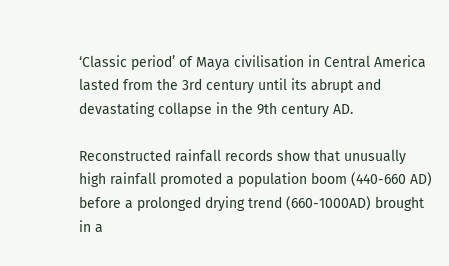‘Classic period’ of Maya civilisation in Central America lasted from the 3rd century until its abrupt and devastating collapse in the 9th century AD.

Reconstructed rainfall records show that unusually high rainfall promoted a population boom (440-660 AD) before a prolonged drying trend (660-1000AD) brought in a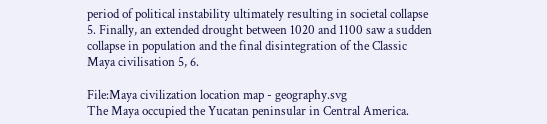period of political instability ultimately resulting in societal collapse 5. Finally, an extended drought between 1020 and 1100 saw a sudden collapse in population and the final disintegration of the Classic Maya civilisation 5, 6.

File:Maya civilization location map - geography.svg
The Maya occupied the Yucatan peninsular in Central America.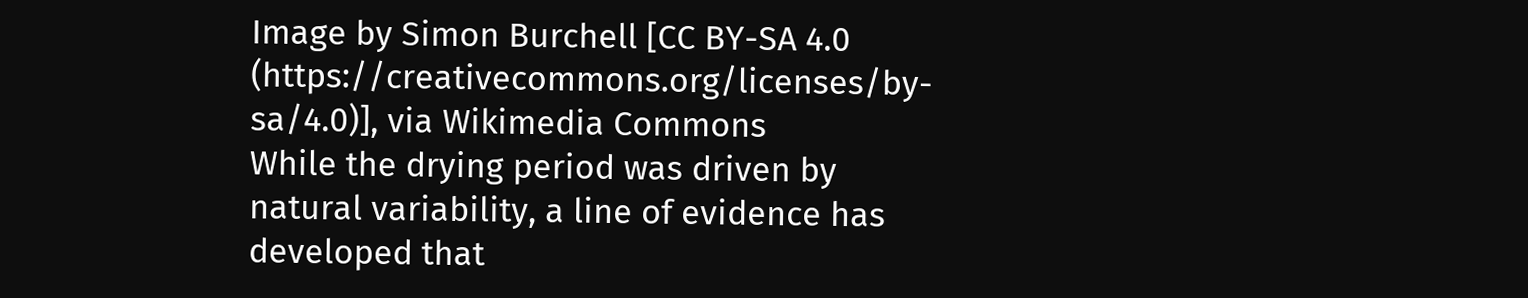Image by Simon Burchell [CC BY-SA 4.0 (https://creativecommons.org/licenses/by-sa/4.0)], via Wikimedia Commons
While the drying period was driven by natural variability, a line of evidence has developed that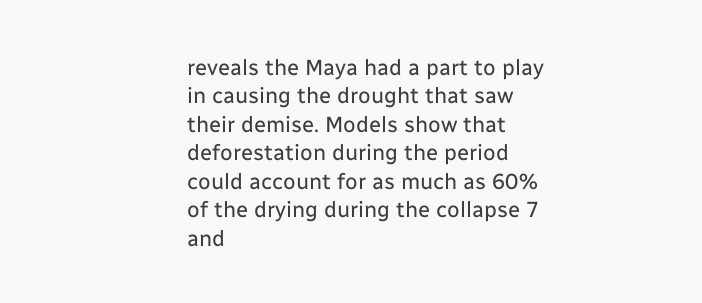reveals the Maya had a part to play in causing the drought that saw their demise. Models show that deforestation during the period could account for as much as 60% of the drying during the collapse 7 and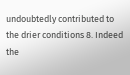undoubtedly contributed to the drier conditions 8. Indeed the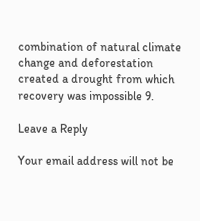combination of natural climate change and deforestation created a drought from which recovery was impossible 9.

Leave a Reply

Your email address will not be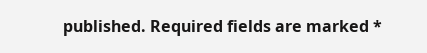published. Required fields are marked *